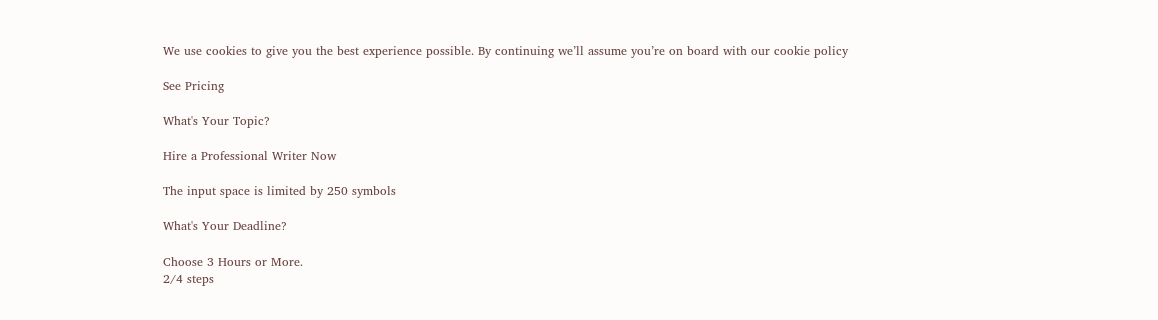We use cookies to give you the best experience possible. By continuing we’ll assume you’re on board with our cookie policy

See Pricing

What's Your Topic?

Hire a Professional Writer Now

The input space is limited by 250 symbols

What's Your Deadline?

Choose 3 Hours or More.
2/4 steps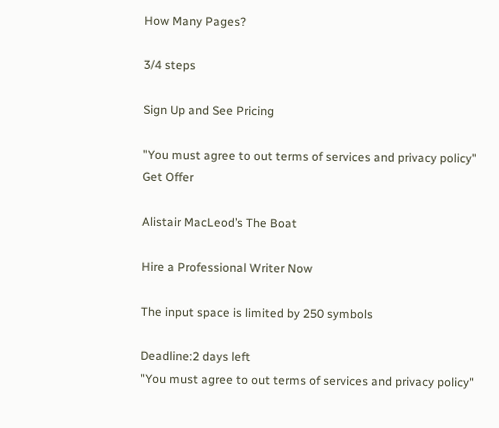How Many Pages?

3/4 steps

Sign Up and See Pricing

"You must agree to out terms of services and privacy policy"
Get Offer

Alistair MacLeod’s The Boat

Hire a Professional Writer Now

The input space is limited by 250 symbols

Deadline:2 days left
"You must agree to out terms of services and privacy policy"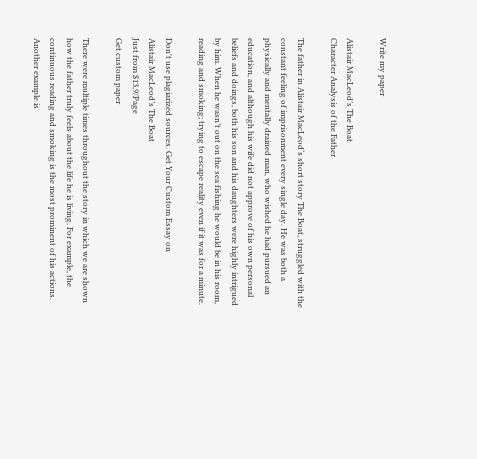Write my paper

Alistair MacLeod’s The Boat
Character Analysis of the Father

The father in Alistair MacLeod‘s short story The Boat, struggled with the constant feeling of imprisonment every single day. He was both a physically and mentally drained man, who wished he had pursued an education, and although his wife did not approve of his own personal beliefs and doings, both his son and his daughters were highly intrigued by him. When he wasn’t out on the sea fishing he would be in his room, reading and smoking; trying to escape reality even if it was for a minute.

Don't use plagiarized sources. Get Your Custom Essay on
Alistair MacLeod’s The Boat
Just from $13,9/Page
Get custom paper

There were multiple times throughout the story in which we are shown how the father truly feels about the life he is living. For example, the continuous reading and smoking is the most prominent of his actions. Another example is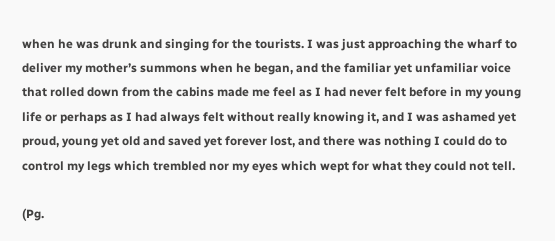when he was drunk and singing for the tourists. I was just approaching the wharf to deliver my mother’s summons when he began, and the familiar yet unfamiliar voice that rolled down from the cabins made me feel as I had never felt before in my young life or perhaps as I had always felt without really knowing it, and I was ashamed yet proud, young yet old and saved yet forever lost, and there was nothing I could do to control my legs which trembled nor my eyes which wept for what they could not tell.

(Pg.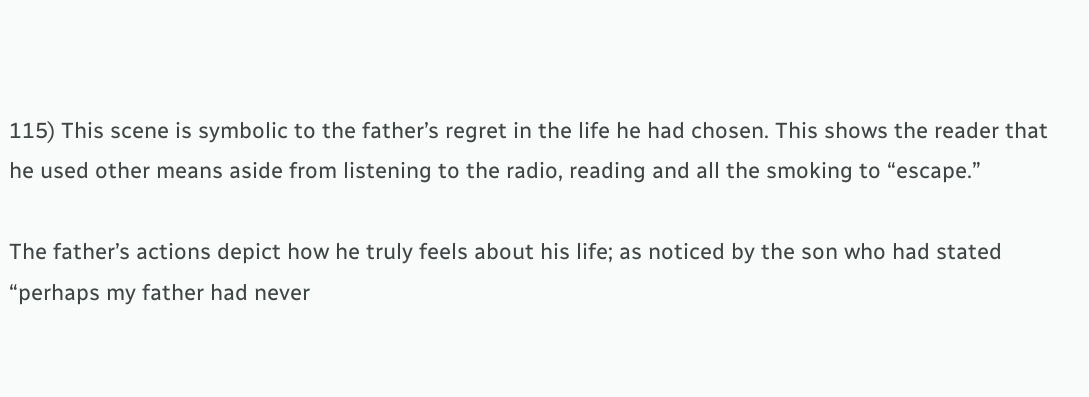115) This scene is symbolic to the father’s regret in the life he had chosen. This shows the reader that he used other means aside from listening to the radio, reading and all the smoking to “escape.”

The father’s actions depict how he truly feels about his life; as noticed by the son who had stated “perhaps my father had never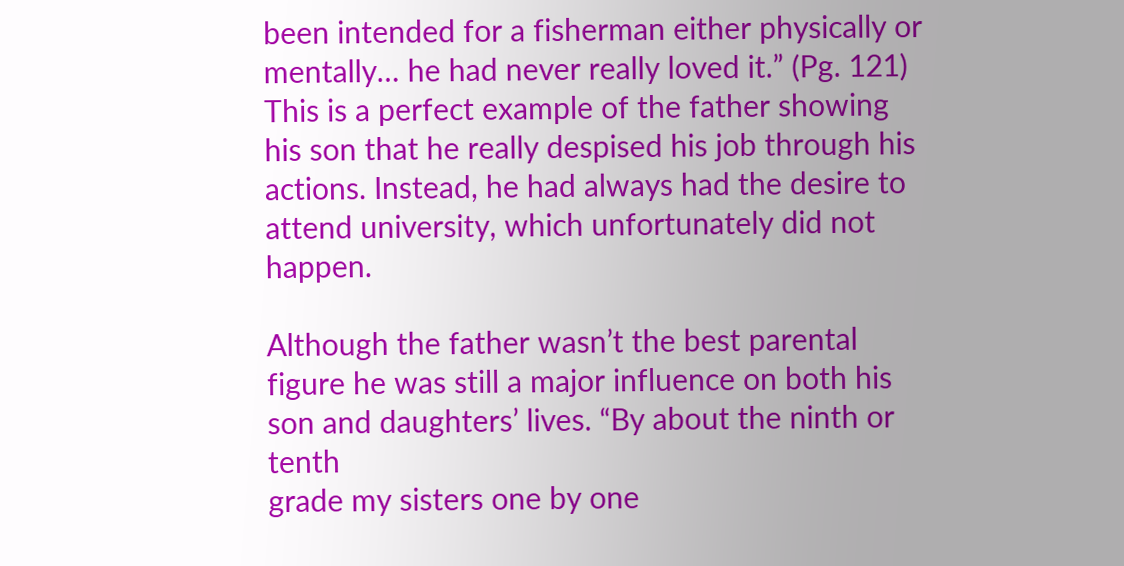been intended for a fisherman either physically or mentally… he had never really loved it.” (Pg. 121) This is a perfect example of the father showing his son that he really despised his job through his actions. Instead, he had always had the desire to attend university, which unfortunately did not happen.

Although the father wasn’t the best parental figure he was still a major influence on both his son and daughters’ lives. “By about the ninth or tenth
grade my sisters one by one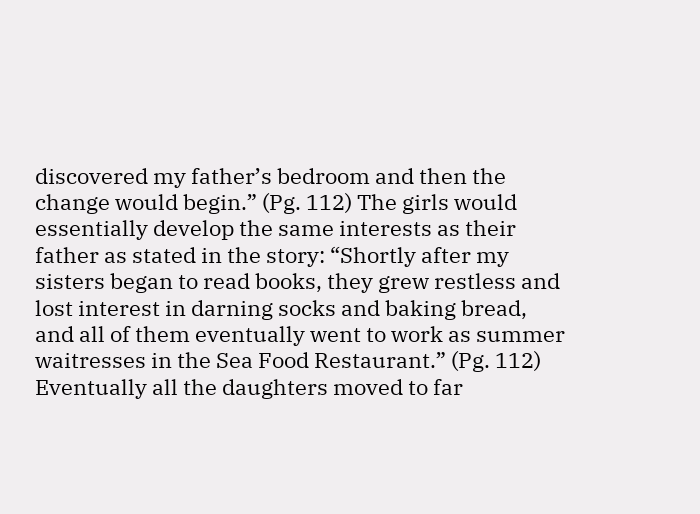discovered my father’s bedroom and then the change would begin.” (Pg. 112) The girls would essentially develop the same interests as their father as stated in the story: “Shortly after my sisters began to read books, they grew restless and lost interest in darning socks and baking bread, and all of them eventually went to work as summer waitresses in the Sea Food Restaurant.” (Pg. 112) Eventually all the daughters moved to far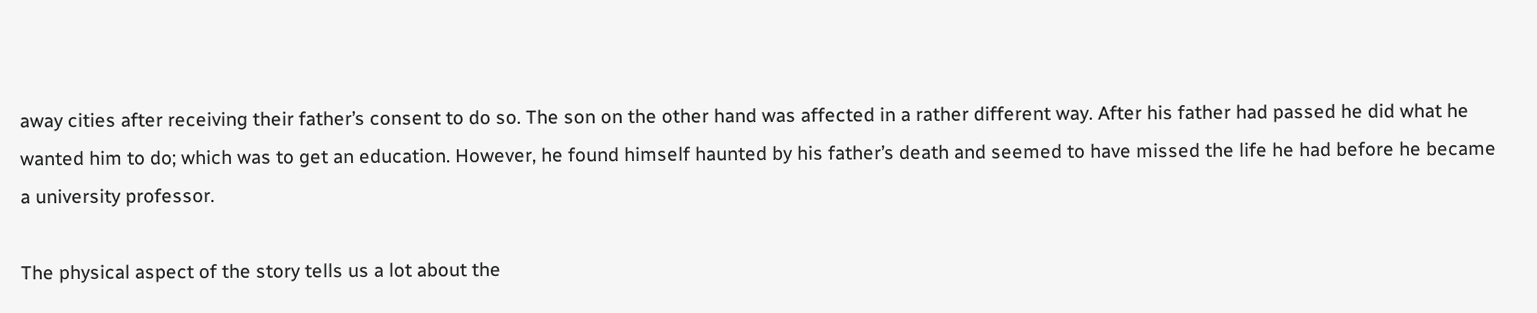away cities after receiving their father’s consent to do so. The son on the other hand was affected in a rather different way. After his father had passed he did what he wanted him to do; which was to get an education. However, he found himself haunted by his father’s death and seemed to have missed the life he had before he became a university professor.

The physical aspect of the story tells us a lot about the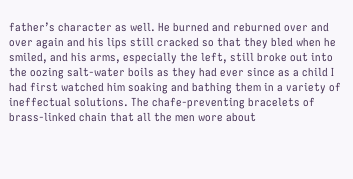father’s character as well. He burned and reburned over and over again and his lips still cracked so that they bled when he smiled, and his arms, especially the left, still broke out into the oozing salt-water boils as they had ever since as a child I had first watched him soaking and bathing them in a variety of ineffectual solutions. The chafe-preventing bracelets of brass-linked chain that all the men wore about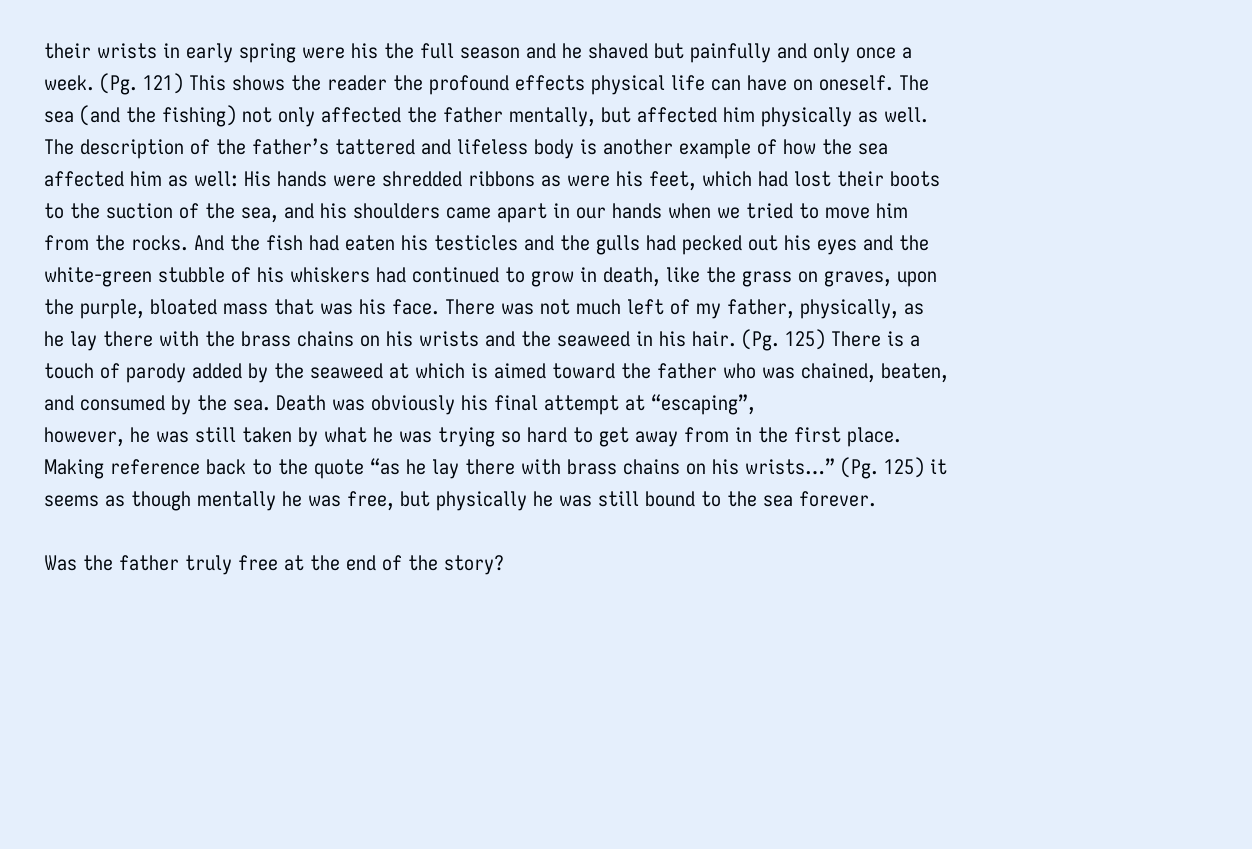their wrists in early spring were his the full season and he shaved but painfully and only once a week. (Pg. 121) This shows the reader the profound effects physical life can have on oneself. The sea (and the fishing) not only affected the father mentally, but affected him physically as well. The description of the father’s tattered and lifeless body is another example of how the sea affected him as well: His hands were shredded ribbons as were his feet, which had lost their boots to the suction of the sea, and his shoulders came apart in our hands when we tried to move him from the rocks. And the fish had eaten his testicles and the gulls had pecked out his eyes and the white-green stubble of his whiskers had continued to grow in death, like the grass on graves, upon the purple, bloated mass that was his face. There was not much left of my father, physically, as he lay there with the brass chains on his wrists and the seaweed in his hair. (Pg. 125) There is a touch of parody added by the seaweed at which is aimed toward the father who was chained, beaten, and consumed by the sea. Death was obviously his final attempt at “escaping”,
however, he was still taken by what he was trying so hard to get away from in the first place. Making reference back to the quote “as he lay there with brass chains on his wrists…” (Pg. 125) it seems as though mentally he was free, but physically he was still bound to the sea forever.

Was the father truly free at the end of the story?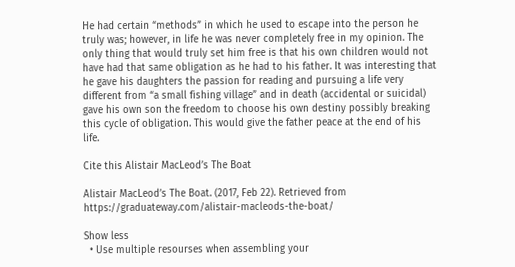He had certain “methods” in which he used to escape into the person he truly was; however, in life he was never completely free in my opinion. The only thing that would truly set him free is that his own children would not have had that same obligation as he had to his father. It was interesting that he gave his daughters the passion for reading and pursuing a life very different from “a small fishing village” and in death (accidental or suicidal) gave his own son the freedom to choose his own destiny possibly breaking this cycle of obligation. This would give the father peace at the end of his life.

Cite this Alistair MacLeod’s The Boat

Alistair MacLeod’s The Boat. (2017, Feb 22). Retrieved from https://graduateway.com/alistair-macleods-the-boat/

Show less
  • Use multiple resourses when assembling your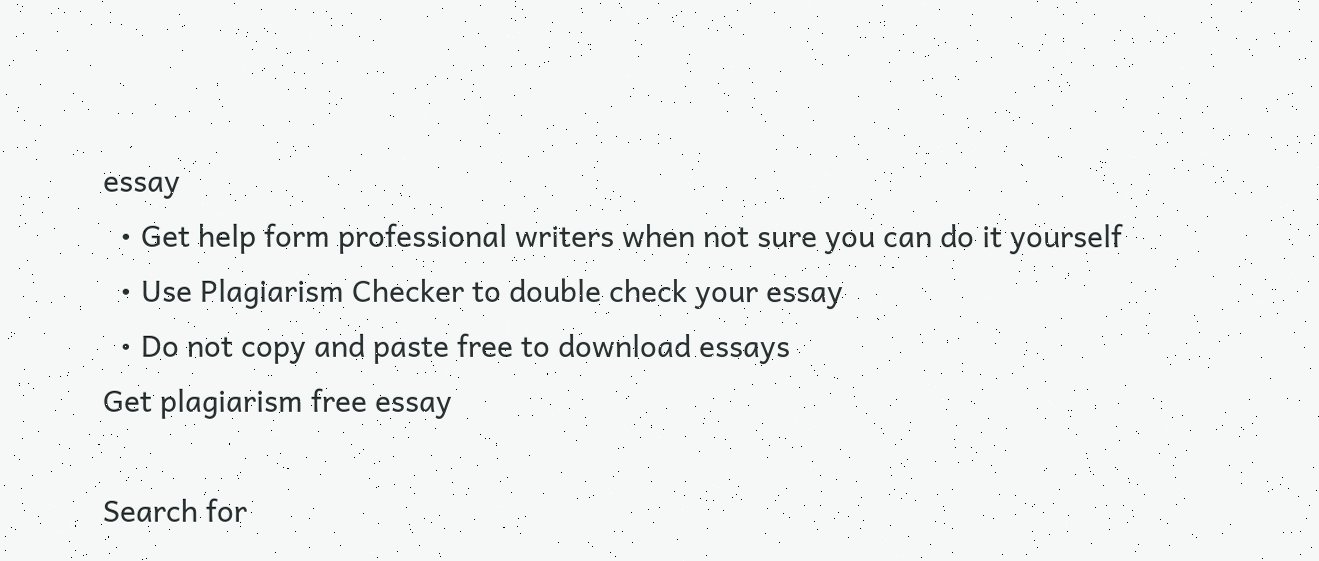essay
  • Get help form professional writers when not sure you can do it yourself
  • Use Plagiarism Checker to double check your essay
  • Do not copy and paste free to download essays
Get plagiarism free essay

Search for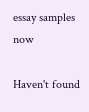essay samples now

Haven't found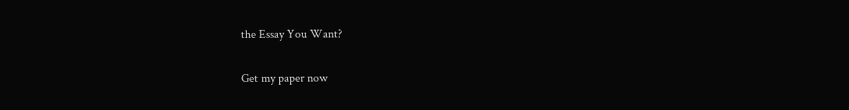the Essay You Want?

Get my paper now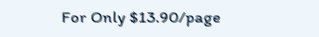For Only $13.90/page